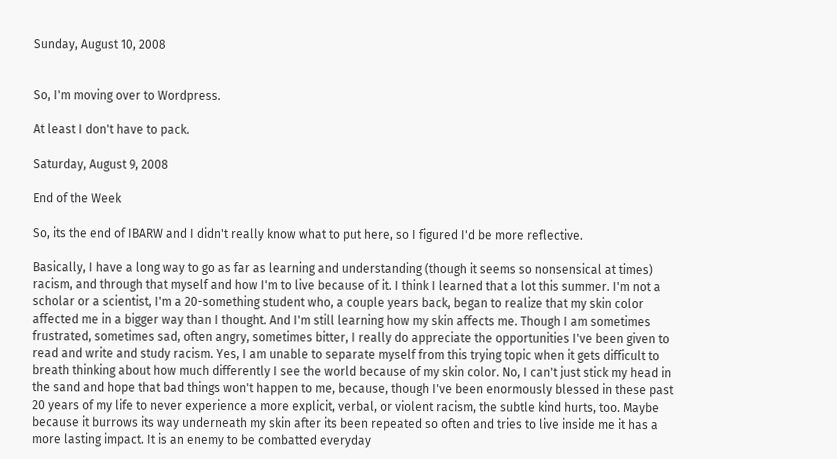Sunday, August 10, 2008


So, I'm moving over to Wordpress.

At least I don't have to pack.

Saturday, August 9, 2008

End of the Week

So, its the end of IBARW and I didn't really know what to put here, so I figured I'd be more reflective.

Basically, I have a long way to go as far as learning and understanding (though it seems so nonsensical at times) racism, and through that myself and how I'm to live because of it. I think I learned that a lot this summer. I'm not a scholar or a scientist, I'm a 20-something student who, a couple years back, began to realize that my skin color affected me in a bigger way than I thought. And I'm still learning how my skin affects me. Though I am sometimes frustrated, sometimes sad, often angry, sometimes bitter, I really do appreciate the opportunities I've been given to read and write and study racism. Yes, I am unable to separate myself from this trying topic when it gets difficult to breath thinking about how much differently I see the world because of my skin color. No, I can't just stick my head in the sand and hope that bad things won't happen to me, because, though I've been enormously blessed in these past 20 years of my life to never experience a more explicit, verbal, or violent racism, the subtle kind hurts, too. Maybe because it burrows its way underneath my skin after its been repeated so often and tries to live inside me it has a more lasting impact. It is an enemy to be combatted everyday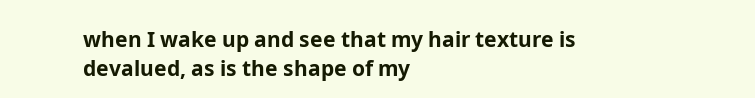when I wake up and see that my hair texture is devalued, as is the shape of my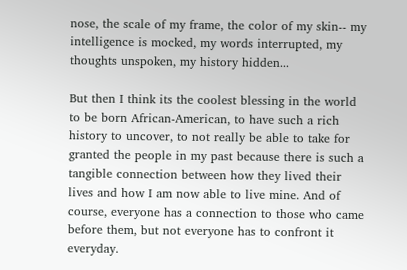nose, the scale of my frame, the color of my skin-- my intelligence is mocked, my words interrupted, my thoughts unspoken, my history hidden...

But then I think its the coolest blessing in the world to be born African-American, to have such a rich history to uncover, to not really be able to take for granted the people in my past because there is such a tangible connection between how they lived their lives and how I am now able to live mine. And of course, everyone has a connection to those who came before them, but not everyone has to confront it everyday.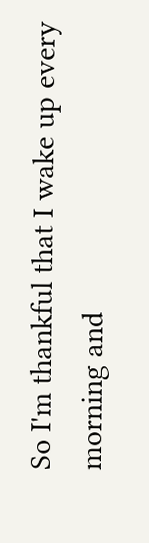So I'm thankful that I wake up every morning and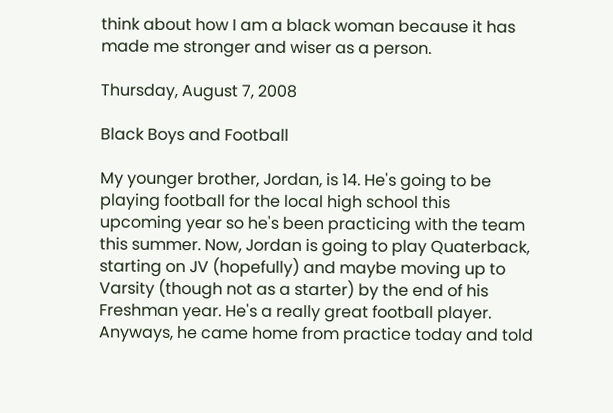think about how I am a black woman because it has made me stronger and wiser as a person.

Thursday, August 7, 2008

Black Boys and Football

My younger brother, Jordan, is 14. He's going to be playing football for the local high school this upcoming year so he's been practicing with the team this summer. Now, Jordan is going to play Quaterback, starting on JV (hopefully) and maybe moving up to Varsity (though not as a starter) by the end of his Freshman year. He's a really great football player. Anyways, he came home from practice today and told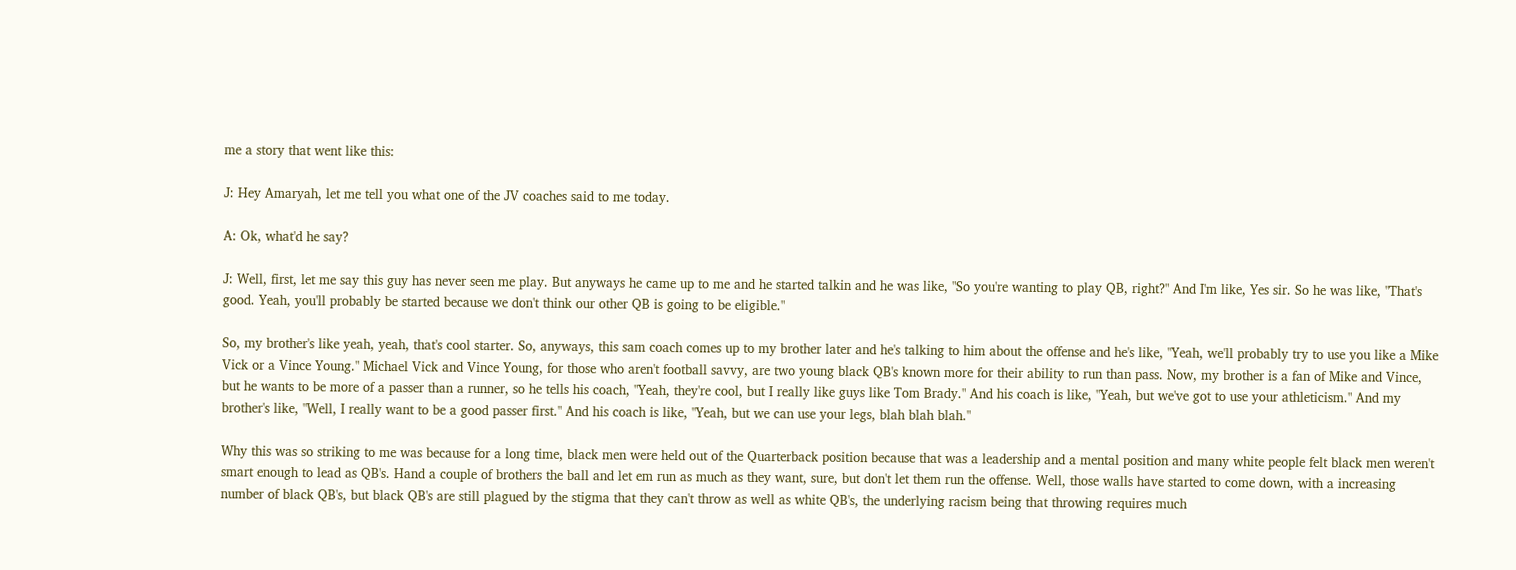me a story that went like this:

J: Hey Amaryah, let me tell you what one of the JV coaches said to me today.

A: Ok, what'd he say?

J: Well, first, let me say this guy has never seen me play. But anyways he came up to me and he started talkin and he was like, "So you're wanting to play QB, right?" And I'm like, Yes sir. So he was like, "That's good. Yeah, you'll probably be started because we don't think our other QB is going to be eligible."

So, my brother's like yeah, yeah, that's cool starter. So, anyways, this sam coach comes up to my brother later and he's talking to him about the offense and he's like, "Yeah, we'll probably try to use you like a Mike Vick or a Vince Young." Michael Vick and Vince Young, for those who aren't football savvy, are two young black QB's known more for their ability to run than pass. Now, my brother is a fan of Mike and Vince, but he wants to be more of a passer than a runner, so he tells his coach, "Yeah, they're cool, but I really like guys like Tom Brady." And his coach is like, "Yeah, but we've got to use your athleticism." And my brother's like, "Well, I really want to be a good passer first." And his coach is like, "Yeah, but we can use your legs, blah blah blah."

Why this was so striking to me was because for a long time, black men were held out of the Quarterback position because that was a leadership and a mental position and many white people felt black men weren't smart enough to lead as QB's. Hand a couple of brothers the ball and let em run as much as they want, sure, but don't let them run the offense. Well, those walls have started to come down, with a increasing number of black QB's, but black QB's are still plagued by the stigma that they can't throw as well as white QB's, the underlying racism being that throwing requires much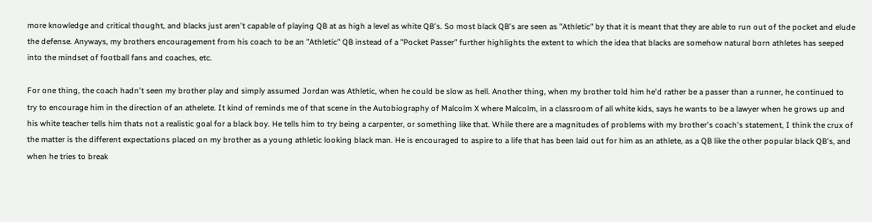more knowledge and critical thought, and blacks just aren't capable of playing QB at as high a level as white QB's. So most black QB's are seen as "Athletic" by that it is meant that they are able to run out of the pocket and elude the defense. Anyways, my brothers encouragement from his coach to be an "Athletic" QB instead of a "Pocket Passer" further highlights the extent to which the idea that blacks are somehow natural born athletes has seeped into the mindset of football fans and coaches, etc.

For one thing, the coach hadn't seen my brother play and simply assumed Jordan was Athletic, when he could be slow as hell. Another thing, when my brother told him he'd rather be a passer than a runner, he continued to try to encourage him in the direction of an athelete. It kind of reminds me of that scene in the Autobiography of Malcolm X where Malcolm, in a classroom of all white kids, says he wants to be a lawyer when he grows up and his white teacher tells him thats not a realistic goal for a black boy. He tells him to try being a carpenter, or something like that. While there are a magnitudes of problems with my brother's coach's statement, I think the crux of the matter is the different expectations placed on my brother as a young athletic looking black man. He is encouraged to aspire to a life that has been laid out for him as an athlete, as a QB like the other popular black QB's, and when he tries to break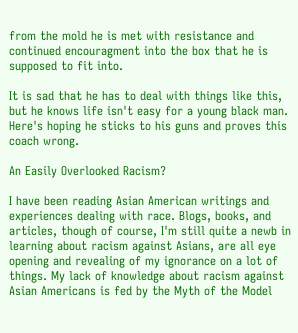from the mold he is met with resistance and continued encouragment into the box that he is supposed to fit into.

It is sad that he has to deal with things like this, but he knows life isn't easy for a young black man. Here's hoping he sticks to his guns and proves this coach wrong.

An Easily Overlooked Racism?

I have been reading Asian American writings and experiences dealing with race. Blogs, books, and articles, though of course, I'm still quite a newb in learning about racism against Asians, are all eye opening and revealing of my ignorance on a lot of things. My lack of knowledge about racism against Asian Americans is fed by the Myth of the Model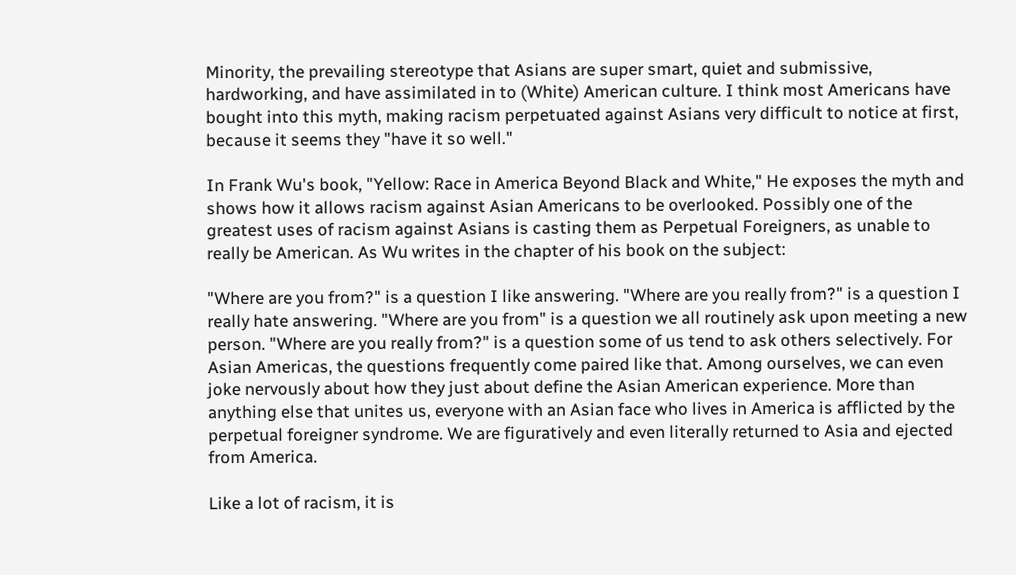Minority, the prevailing stereotype that Asians are super smart, quiet and submissive, hardworking, and have assimilated in to (White) American culture. I think most Americans have bought into this myth, making racism perpetuated against Asians very difficult to notice at first, because it seems they "have it so well."

In Frank Wu's book, "Yellow: Race in America Beyond Black and White," He exposes the myth and shows how it allows racism against Asian Americans to be overlooked. Possibly one of the greatest uses of racism against Asians is casting them as Perpetual Foreigners, as unable to really be American. As Wu writes in the chapter of his book on the subject:

"Where are you from?" is a question I like answering. "Where are you really from?" is a question I really hate answering. "Where are you from" is a question we all routinely ask upon meeting a new person. "Where are you really from?" is a question some of us tend to ask others selectively. For Asian Americas, the questions frequently come paired like that. Among ourselves, we can even joke nervously about how they just about define the Asian American experience. More than anything else that unites us, everyone with an Asian face who lives in America is afflicted by the perpetual foreigner syndrome. We are figuratively and even literally returned to Asia and ejected from America.

Like a lot of racism, it is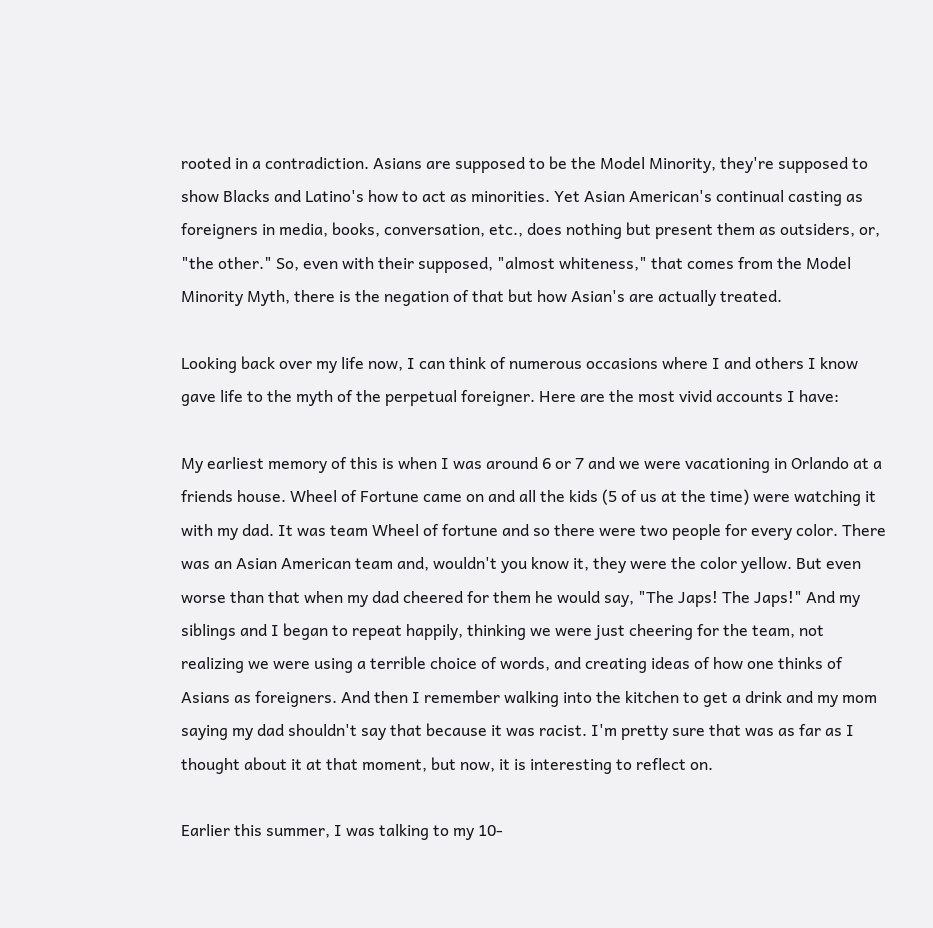rooted in a contradiction. Asians are supposed to be the Model Minority, they're supposed to show Blacks and Latino's how to act as minorities. Yet Asian American's continual casting as foreigners in media, books, conversation, etc., does nothing but present them as outsiders, or, "the other." So, even with their supposed, "almost whiteness," that comes from the Model Minority Myth, there is the negation of that but how Asian's are actually treated.

Looking back over my life now, I can think of numerous occasions where I and others I know gave life to the myth of the perpetual foreigner. Here are the most vivid accounts I have:

My earliest memory of this is when I was around 6 or 7 and we were vacationing in Orlando at a friends house. Wheel of Fortune came on and all the kids (5 of us at the time) were watching it with my dad. It was team Wheel of fortune and so there were two people for every color. There was an Asian American team and, wouldn't you know it, they were the color yellow. But even worse than that when my dad cheered for them he would say, "The Japs! The Japs!" And my siblings and I began to repeat happily, thinking we were just cheering for the team, not realizing we were using a terrible choice of words, and creating ideas of how one thinks of Asians as foreigners. And then I remember walking into the kitchen to get a drink and my mom saying my dad shouldn't say that because it was racist. I'm pretty sure that was as far as I thought about it at that moment, but now, it is interesting to reflect on.

Earlier this summer, I was talking to my 10-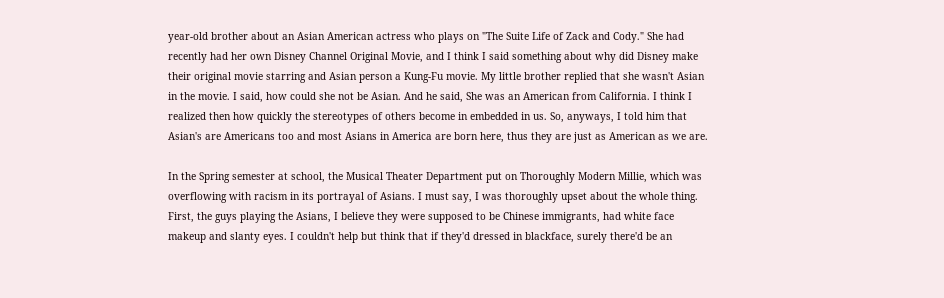year-old brother about an Asian American actress who plays on "The Suite Life of Zack and Cody." She had recently had her own Disney Channel Original Movie, and I think I said something about why did Disney make their original movie starring and Asian person a Kung-Fu movie. My little brother replied that she wasn't Asian in the movie. I said, how could she not be Asian. And he said, She was an American from California. I think I realized then how quickly the stereotypes of others become in embedded in us. So, anyways, I told him that Asian's are Americans too and most Asians in America are born here, thus they are just as American as we are.

In the Spring semester at school, the Musical Theater Department put on Thoroughly Modern Millie, which was overflowing with racism in its portrayal of Asians. I must say, I was thoroughly upset about the whole thing. First, the guys playing the Asians, I believe they were supposed to be Chinese immigrants, had white face makeup and slanty eyes. I couldn't help but think that if they'd dressed in blackface, surely there'd be an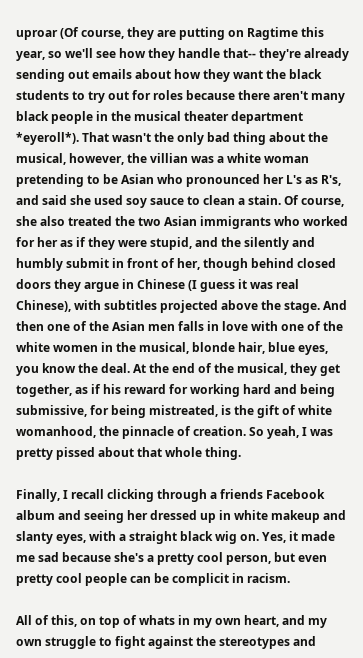uproar (Of course, they are putting on Ragtime this year, so we'll see how they handle that-- they're already sending out emails about how they want the black students to try out for roles because there aren't many black people in the musical theater department *eyeroll*). That wasn't the only bad thing about the musical, however, the villian was a white woman pretending to be Asian who pronounced her L's as R's, and said she used soy sauce to clean a stain. Of course, she also treated the two Asian immigrants who worked for her as if they were stupid, and the silently and humbly submit in front of her, though behind closed doors they argue in Chinese (I guess it was real Chinese), with subtitles projected above the stage. And then one of the Asian men falls in love with one of the white women in the musical, blonde hair, blue eyes, you know the deal. At the end of the musical, they get together, as if his reward for working hard and being submissive, for being mistreated, is the gift of white womanhood, the pinnacle of creation. So yeah, I was pretty pissed about that whole thing.

Finally, I recall clicking through a friends Facebook album and seeing her dressed up in white makeup and slanty eyes, with a straight black wig on. Yes, it made me sad because she's a pretty cool person, but even pretty cool people can be complicit in racism.

All of this, on top of whats in my own heart, and my own struggle to fight against the stereotypes and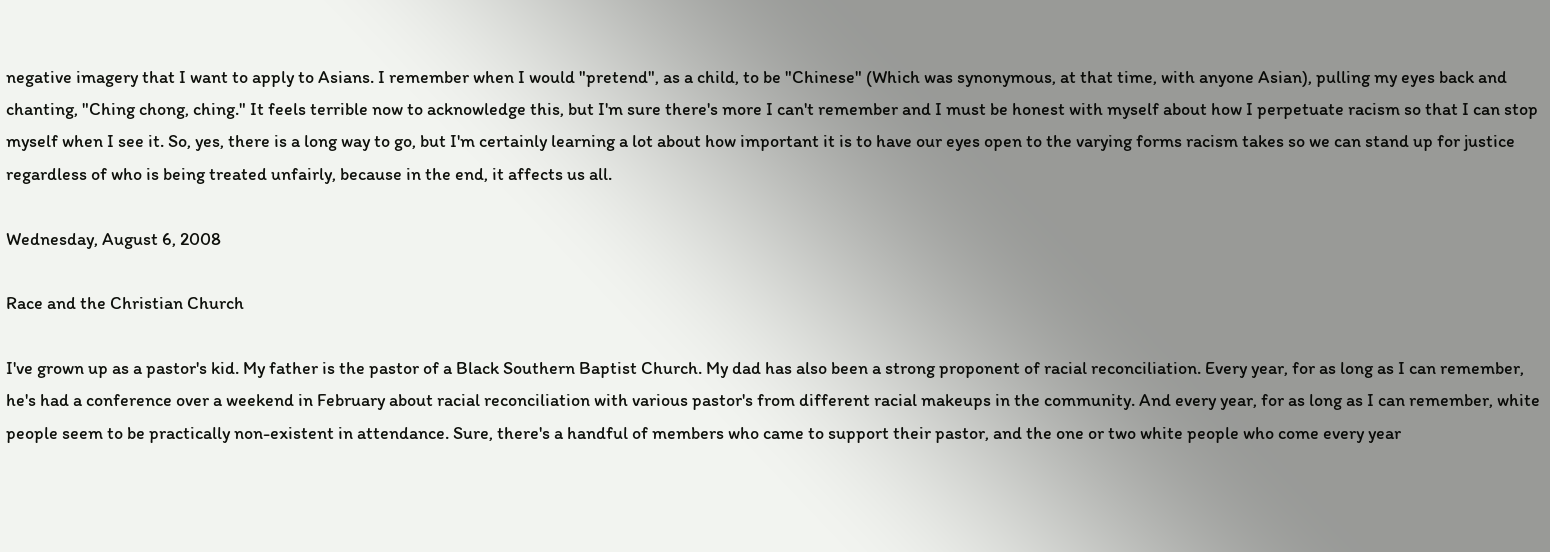negative imagery that I want to apply to Asians. I remember when I would "pretend", as a child, to be "Chinese" (Which was synonymous, at that time, with anyone Asian), pulling my eyes back and chanting, "Ching chong, ching." It feels terrible now to acknowledge this, but I'm sure there's more I can't remember and I must be honest with myself about how I perpetuate racism so that I can stop myself when I see it. So, yes, there is a long way to go, but I'm certainly learning a lot about how important it is to have our eyes open to the varying forms racism takes so we can stand up for justice regardless of who is being treated unfairly, because in the end, it affects us all.

Wednesday, August 6, 2008

Race and the Christian Church

I've grown up as a pastor's kid. My father is the pastor of a Black Southern Baptist Church. My dad has also been a strong proponent of racial reconciliation. Every year, for as long as I can remember, he's had a conference over a weekend in February about racial reconciliation with various pastor's from different racial makeups in the community. And every year, for as long as I can remember, white people seem to be practically non-existent in attendance. Sure, there's a handful of members who came to support their pastor, and the one or two white people who come every year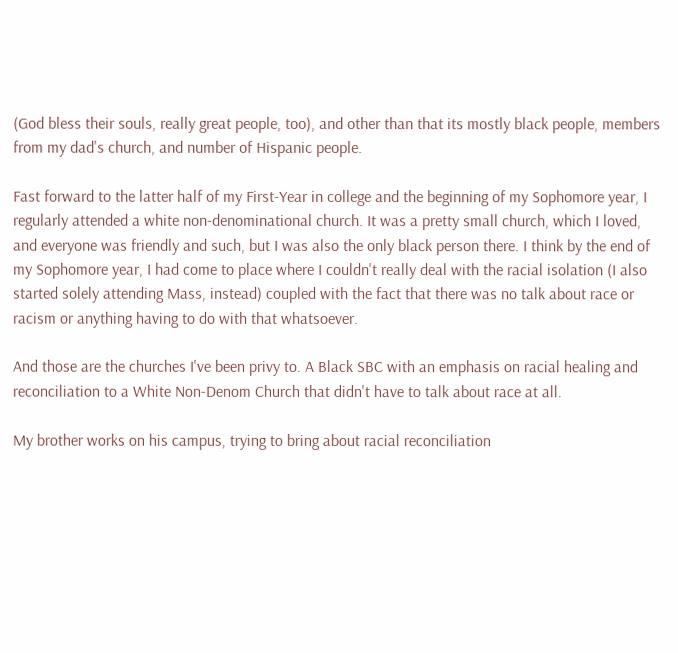(God bless their souls, really great people, too), and other than that its mostly black people, members from my dad's church, and number of Hispanic people.

Fast forward to the latter half of my First-Year in college and the beginning of my Sophomore year, I regularly attended a white non-denominational church. It was a pretty small church, which I loved, and everyone was friendly and such, but I was also the only black person there. I think by the end of my Sophomore year, I had come to place where I couldn't really deal with the racial isolation (I also started solely attending Mass, instead) coupled with the fact that there was no talk about race or racism or anything having to do with that whatsoever.

And those are the churches I've been privy to. A Black SBC with an emphasis on racial healing and reconciliation to a White Non-Denom Church that didn't have to talk about race at all.

My brother works on his campus, trying to bring about racial reconciliation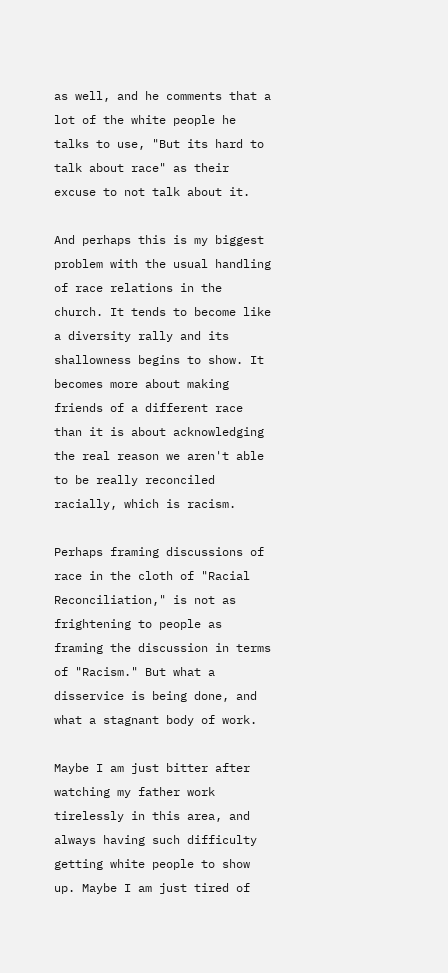as well, and he comments that a lot of the white people he talks to use, "But its hard to talk about race" as their excuse to not talk about it.

And perhaps this is my biggest problem with the usual handling of race relations in the church. It tends to become like a diversity rally and its shallowness begins to show. It becomes more about making friends of a different race than it is about acknowledging the real reason we aren't able to be really reconciled racially, which is racism.

Perhaps framing discussions of race in the cloth of "Racial Reconciliation," is not as frightening to people as framing the discussion in terms of "Racism." But what a disservice is being done, and what a stagnant body of work.

Maybe I am just bitter after watching my father work tirelessly in this area, and always having such difficulty getting white people to show up. Maybe I am just tired of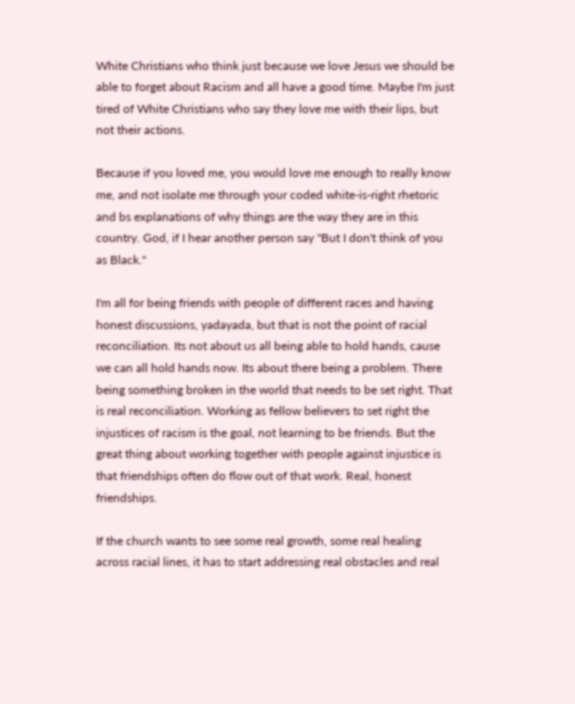White Christians who think just because we love Jesus we should be able to forget about Racism and all have a good time. Maybe I'm just tired of White Christians who say they love me with their lips, but not their actions.

Because if you loved me, you would love me enough to really know me, and not isolate me through your coded white-is-right rhetoric and bs explanations of why things are the way they are in this country. God, if I hear another person say "But I don't think of you as Black."

I'm all for being friends with people of different races and having honest discussions, yadayada, but that is not the point of racial reconciliation. Its not about us all being able to hold hands, cause we can all hold hands now. Its about there being a problem. There being something broken in the world that needs to be set right. That is real reconciliation. Working as fellow believers to set right the injustices of racism is the goal, not learning to be friends. But the great thing about working together with people against injustice is that friendships often do flow out of that work. Real, honest friendships.

If the church wants to see some real growth, some real healing across racial lines, it has to start addressing real obstacles and real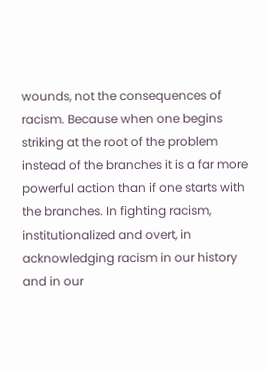wounds, not the consequences of racism. Because when one begins striking at the root of the problem instead of the branches it is a far more powerful action than if one starts with the branches. In fighting racism, institutionalized and overt, in acknowledging racism in our history and in our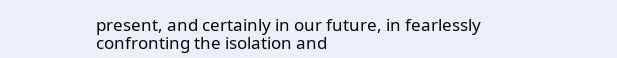present, and certainly in our future, in fearlessly confronting the isolation and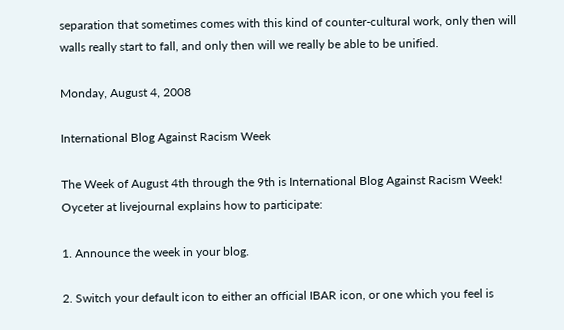separation that sometimes comes with this kind of counter-cultural work, only then will walls really start to fall, and only then will we really be able to be unified.

Monday, August 4, 2008

International Blog Against Racism Week

The Week of August 4th through the 9th is International Blog Against Racism Week! Oyceter at livejournal explains how to participate:

1. Announce the week in your blog.

2. Switch your default icon to either an official IBAR icon, or one which you feel is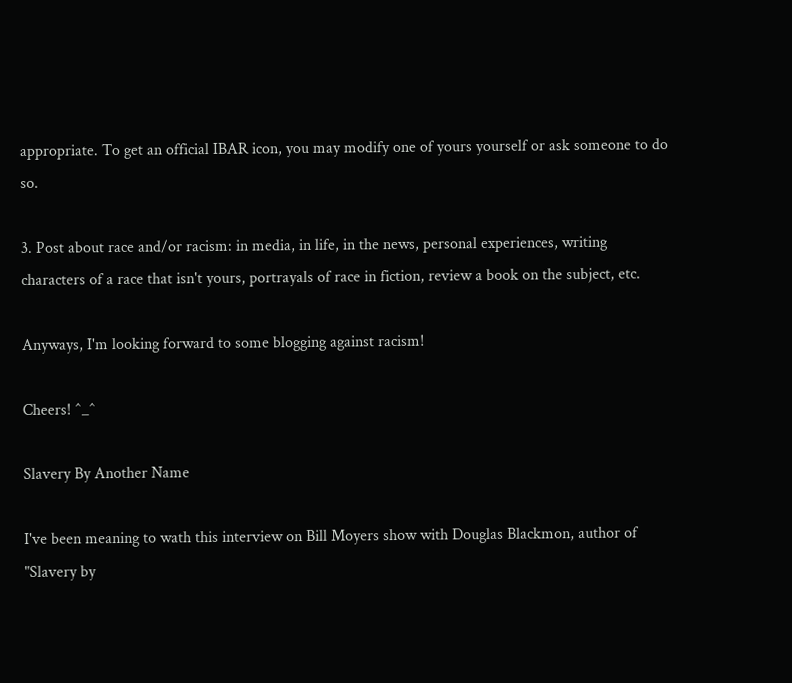appropriate. To get an official IBAR icon, you may modify one of yours yourself or ask someone to do so.

3. Post about race and/or racism: in media, in life, in the news, personal experiences, writing characters of a race that isn't yours, portrayals of race in fiction, review a book on the subject, etc.

Anyways, I'm looking forward to some blogging against racism!

Cheers! ^_^

Slavery By Another Name

I've been meaning to wath this interview on Bill Moyers show with Douglas Blackmon, author of "Slavery by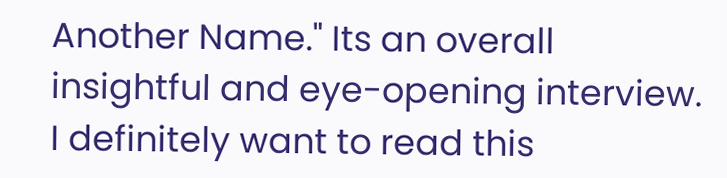Another Name." Its an overall insightful and eye-opening interview. I definitely want to read this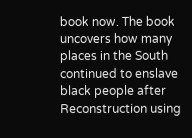book now. The book uncovers how many places in the South continued to enslave black people after Reconstruction using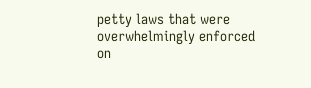petty laws that were overwhelmingly enforced on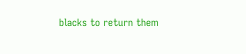blacks to return them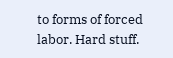to forms of forced labor. Hard stuff.